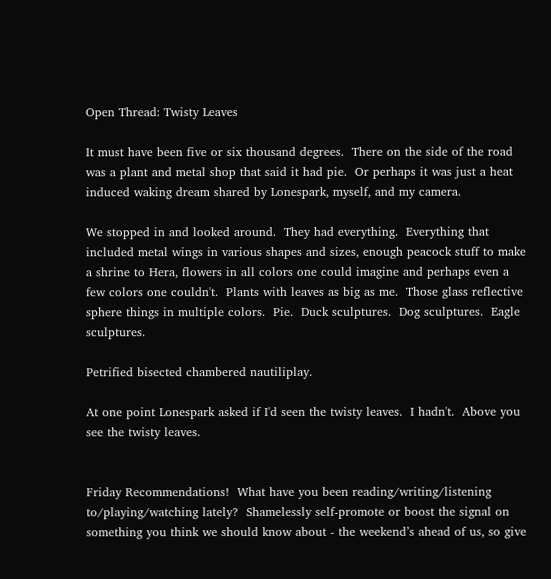Open Thread: Twisty Leaves

It must have been five or six thousand degrees.  There on the side of the road was a plant and metal shop that said it had pie.  Or perhaps it was just a heat induced waking dream shared by Lonespark, myself, and my camera.

We stopped in and looked around.  They had everything.  Everything that included metal wings in various shapes and sizes, enough peacock stuff to make a shrine to Hera, flowers in all colors one could imagine and perhaps even a few colors one couldn't.  Plants with leaves as big as me.  Those glass reflective sphere things in multiple colors.  Pie.  Duck sculptures.  Dog sculptures.  Eagle sculptures.

Petrified bisected chambered nautiliplay.

At one point Lonespark asked if I'd seen the twisty leaves.  I hadn't.  Above you see the twisty leaves.


Friday Recommendations!  What have you been reading/writing/listening to/playing/watching lately?  Shamelessly self-promote or boost the signal on something you think we should know about - the weekend’s ahead of us, so give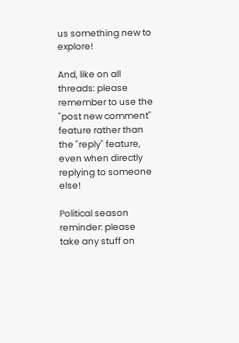us something new to explore!

And, like on all threads: please remember to use the "post new comment" feature rather than the "reply" feature, even when directly replying to someone else!

Political season reminder: please take any stuff on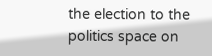the election to the politics space on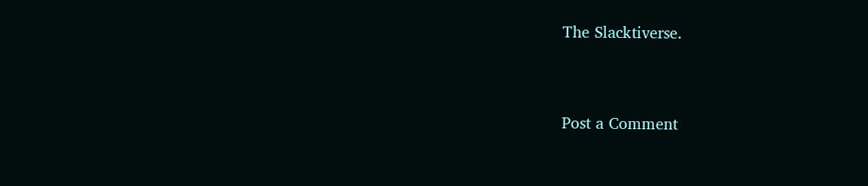The Slacktiverse.


Post a Comment